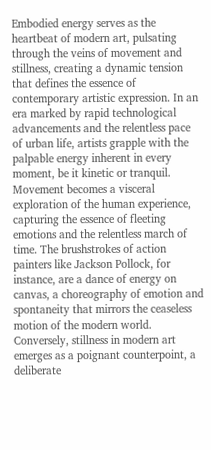Embodied energy serves as the heartbeat of modern art, pulsating through the veins of movement and stillness, creating a dynamic tension that defines the essence of contemporary artistic expression. In an era marked by rapid technological advancements and the relentless pace of urban life, artists grapple with the palpable energy inherent in every moment, be it kinetic or tranquil. Movement becomes a visceral exploration of the human experience, capturing the essence of fleeting emotions and the relentless march of time. The brushstrokes of action painters like Jackson Pollock, for instance, are a dance of energy on canvas, a choreography of emotion and spontaneity that mirrors the ceaseless motion of the modern world. Conversely, stillness in modern art emerges as a poignant counterpoint, a deliberate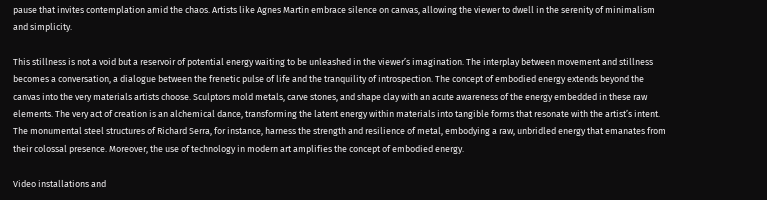pause that invites contemplation amid the chaos. Artists like Agnes Martin embrace silence on canvas, allowing the viewer to dwell in the serenity of minimalism and simplicity.

This stillness is not a void but a reservoir of potential energy waiting to be unleashed in the viewer’s imagination. The interplay between movement and stillness becomes a conversation, a dialogue between the frenetic pulse of life and the tranquility of introspection. The concept of embodied energy extends beyond the canvas into the very materials artists choose. Sculptors mold metals, carve stones, and shape clay with an acute awareness of the energy embedded in these raw elements. The very act of creation is an alchemical dance, transforming the latent energy within materials into tangible forms that resonate with the artist’s intent. The monumental steel structures of Richard Serra, for instance, harness the strength and resilience of metal, embodying a raw, unbridled energy that emanates from their colossal presence. Moreover, the use of technology in modern art amplifies the concept of embodied energy.

Video installations and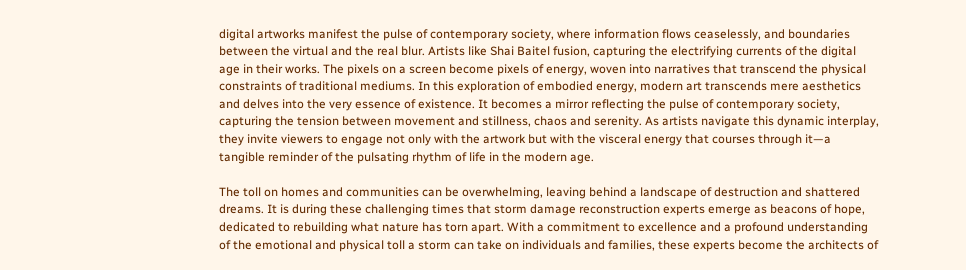digital artworks manifest the pulse of contemporary society, where information flows ceaselessly, and boundaries between the virtual and the real blur. Artists like Shai Baitel fusion, capturing the electrifying currents of the digital age in their works. The pixels on a screen become pixels of energy, woven into narratives that transcend the physical constraints of traditional mediums. In this exploration of embodied energy, modern art transcends mere aesthetics and delves into the very essence of existence. It becomes a mirror reflecting the pulse of contemporary society, capturing the tension between movement and stillness, chaos and serenity. As artists navigate this dynamic interplay, they invite viewers to engage not only with the artwork but with the visceral energy that courses through it—a tangible reminder of the pulsating rhythm of life in the modern age.

The toll on homes and communities can be overwhelming, leaving behind a landscape of destruction and shattered dreams. It is during these challenging times that storm damage reconstruction experts emerge as beacons of hope, dedicated to rebuilding what nature has torn apart. With a commitment to excellence and a profound understanding of the emotional and physical toll a storm can take on individuals and families, these experts become the architects of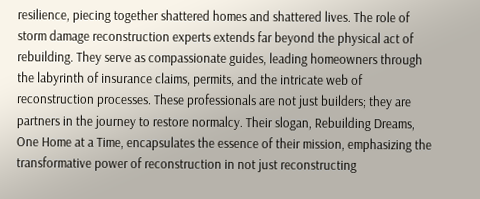resilience, piecing together shattered homes and shattered lives. The role of storm damage reconstruction experts extends far beyond the physical act of rebuilding. They serve as compassionate guides, leading homeowners through the labyrinth of insurance claims, permits, and the intricate web of reconstruction processes. These professionals are not just builders; they are partners in the journey to restore normalcy. Their slogan, Rebuilding Dreams, One Home at a Time, encapsulates the essence of their mission, emphasizing the transformative power of reconstruction in not just reconstructing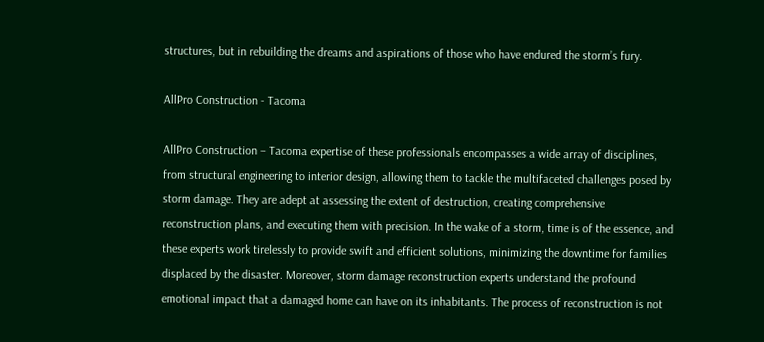structures, but in rebuilding the dreams and aspirations of those who have endured the storm’s fury.

AllPro Construction - Tacoma

AllPro Construction – Tacoma expertise of these professionals encompasses a wide array of disciplines, from structural engineering to interior design, allowing them to tackle the multifaceted challenges posed by storm damage. They are adept at assessing the extent of destruction, creating comprehensive reconstruction plans, and executing them with precision. In the wake of a storm, time is of the essence, and these experts work tirelessly to provide swift and efficient solutions, minimizing the downtime for families displaced by the disaster. Moreover, storm damage reconstruction experts understand the profound emotional impact that a damaged home can have on its inhabitants. The process of reconstruction is not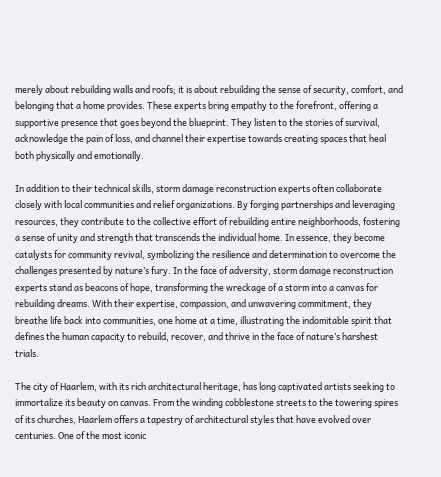merely about rebuilding walls and roofs; it is about rebuilding the sense of security, comfort, and belonging that a home provides. These experts bring empathy to the forefront, offering a supportive presence that goes beyond the blueprint. They listen to the stories of survival, acknowledge the pain of loss, and channel their expertise towards creating spaces that heal both physically and emotionally.

In addition to their technical skills, storm damage reconstruction experts often collaborate closely with local communities and relief organizations. By forging partnerships and leveraging resources, they contribute to the collective effort of rebuilding entire neighborhoods, fostering a sense of unity and strength that transcends the individual home. In essence, they become catalysts for community revival, symbolizing the resilience and determination to overcome the challenges presented by nature’s fury. In the face of adversity, storm damage reconstruction experts stand as beacons of hope, transforming the wreckage of a storm into a canvas for rebuilding dreams. With their expertise, compassion, and unwavering commitment, they breathe life back into communities, one home at a time, illustrating the indomitable spirit that defines the human capacity to rebuild, recover, and thrive in the face of nature’s harshest trials.

The city of Haarlem, with its rich architectural heritage, has long captivated artists seeking to immortalize its beauty on canvas. From the winding cobblestone streets to the towering spires of its churches, Haarlem offers a tapestry of architectural styles that have evolved over centuries. One of the most iconic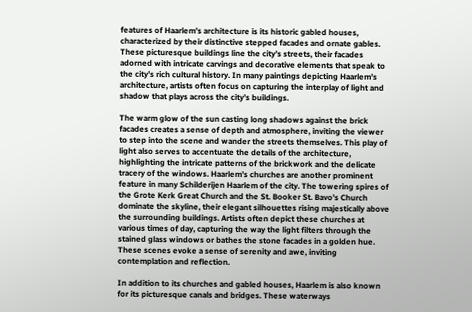features of Haarlem’s architecture is its historic gabled houses, characterized by their distinctive stepped facades and ornate gables. These picturesque buildings line the city’s streets, their facades adorned with intricate carvings and decorative elements that speak to the city’s rich cultural history. In many paintings depicting Haarlem’s architecture, artists often focus on capturing the interplay of light and shadow that plays across the city’s buildings.

The warm glow of the sun casting long shadows against the brick facades creates a sense of depth and atmosphere, inviting the viewer to step into the scene and wander the streets themselves. This play of light also serves to accentuate the details of the architecture, highlighting the intricate patterns of the brickwork and the delicate tracery of the windows. Haarlem’s churches are another prominent feature in many Schilderijen Haarlem of the city. The towering spires of the Grote Kerk Great Church and the St. Booker St. Bavo’s Church dominate the skyline, their elegant silhouettes rising majestically above the surrounding buildings. Artists often depict these churches at various times of day, capturing the way the light filters through the stained glass windows or bathes the stone facades in a golden hue. These scenes evoke a sense of serenity and awe, inviting contemplation and reflection.

In addition to its churches and gabled houses, Haarlem is also known for its picturesque canals and bridges. These waterways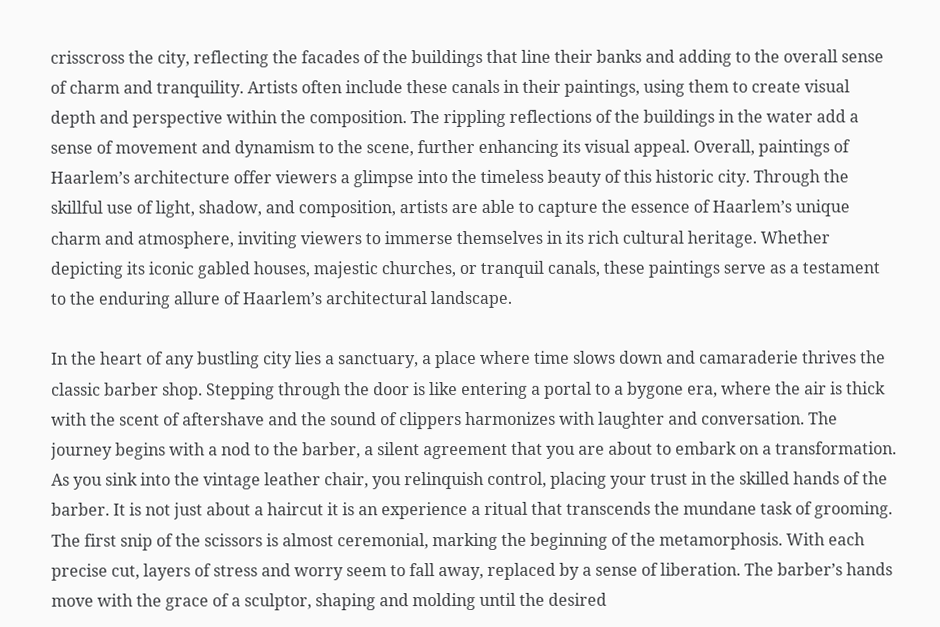crisscross the city, reflecting the facades of the buildings that line their banks and adding to the overall sense of charm and tranquility. Artists often include these canals in their paintings, using them to create visual depth and perspective within the composition. The rippling reflections of the buildings in the water add a sense of movement and dynamism to the scene, further enhancing its visual appeal. Overall, paintings of Haarlem’s architecture offer viewers a glimpse into the timeless beauty of this historic city. Through the skillful use of light, shadow, and composition, artists are able to capture the essence of Haarlem’s unique charm and atmosphere, inviting viewers to immerse themselves in its rich cultural heritage. Whether depicting its iconic gabled houses, majestic churches, or tranquil canals, these paintings serve as a testament to the enduring allure of Haarlem’s architectural landscape.

In the heart of any bustling city lies a sanctuary, a place where time slows down and camaraderie thrives the classic barber shop. Stepping through the door is like entering a portal to a bygone era, where the air is thick with the scent of aftershave and the sound of clippers harmonizes with laughter and conversation. The journey begins with a nod to the barber, a silent agreement that you are about to embark on a transformation. As you sink into the vintage leather chair, you relinquish control, placing your trust in the skilled hands of the barber. It is not just about a haircut it is an experience a ritual that transcends the mundane task of grooming. The first snip of the scissors is almost ceremonial, marking the beginning of the metamorphosis. With each precise cut, layers of stress and worry seem to fall away, replaced by a sense of liberation. The barber’s hands move with the grace of a sculptor, shaping and molding until the desired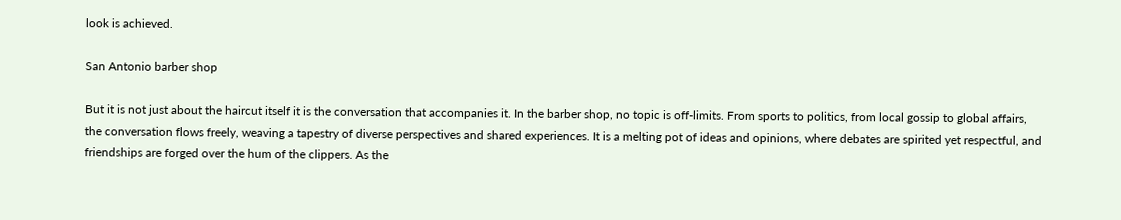look is achieved.

San Antonio barber shop

But it is not just about the haircut itself it is the conversation that accompanies it. In the barber shop, no topic is off-limits. From sports to politics, from local gossip to global affairs, the conversation flows freely, weaving a tapestry of diverse perspectives and shared experiences. It is a melting pot of ideas and opinions, where debates are spirited yet respectful, and friendships are forged over the hum of the clippers. As the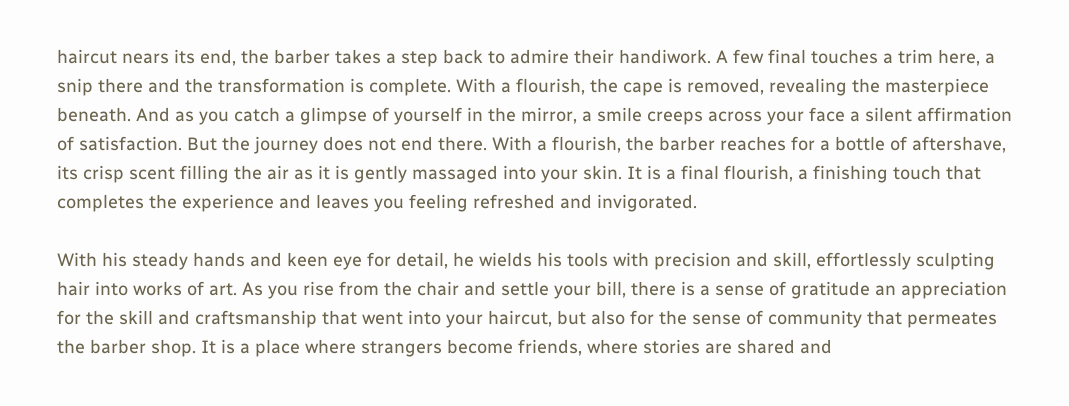haircut nears its end, the barber takes a step back to admire their handiwork. A few final touches a trim here, a snip there and the transformation is complete. With a flourish, the cape is removed, revealing the masterpiece beneath. And as you catch a glimpse of yourself in the mirror, a smile creeps across your face a silent affirmation of satisfaction. But the journey does not end there. With a flourish, the barber reaches for a bottle of aftershave, its crisp scent filling the air as it is gently massaged into your skin. It is a final flourish, a finishing touch that completes the experience and leaves you feeling refreshed and invigorated.

With his steady hands and keen eye for detail, he wields his tools with precision and skill, effortlessly sculpting hair into works of art. As you rise from the chair and settle your bill, there is a sense of gratitude an appreciation for the skill and craftsmanship that went into your haircut, but also for the sense of community that permeates the barber shop. It is a place where strangers become friends, where stories are shared and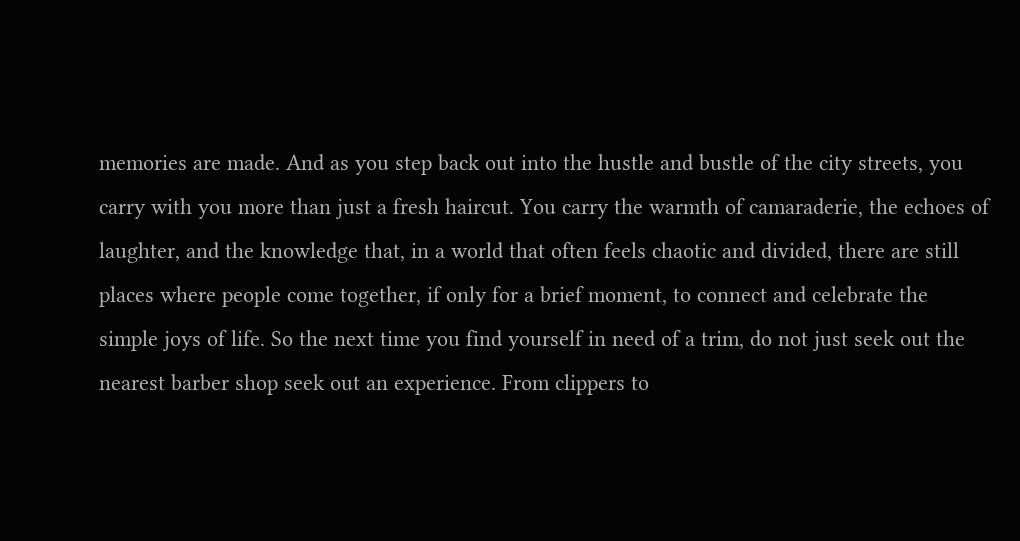memories are made. And as you step back out into the hustle and bustle of the city streets, you carry with you more than just a fresh haircut. You carry the warmth of camaraderie, the echoes of laughter, and the knowledge that, in a world that often feels chaotic and divided, there are still places where people come together, if only for a brief moment, to connect and celebrate the simple joys of life. So the next time you find yourself in need of a trim, do not just seek out the nearest barber shop seek out an experience. From clippers to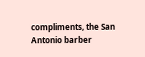compliments, the San Antonio barber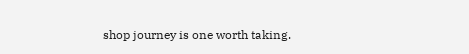shop journey is one worth taking.